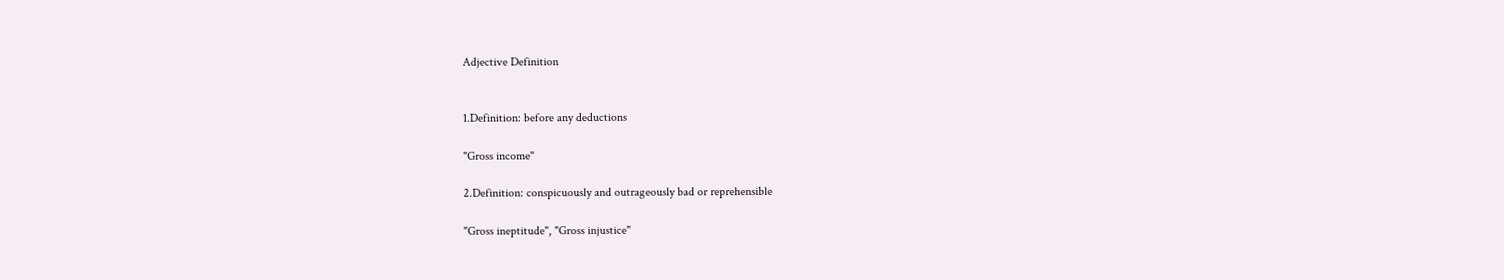Adjective Definition


1.Definition: before any deductions

"Gross income"

2.Definition: conspicuously and outrageously bad or reprehensible

"Gross ineptitude", "Gross injustice"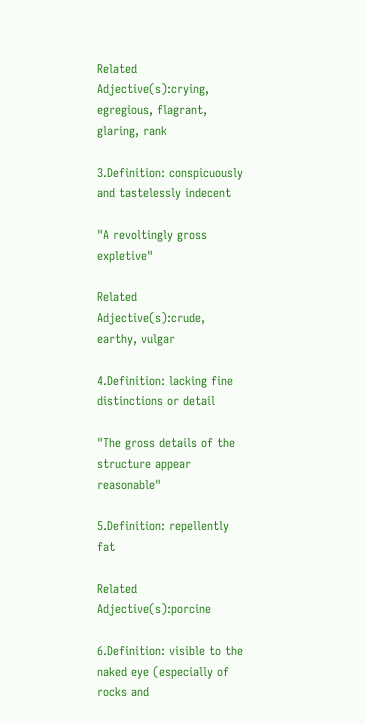Related Adjective(s):crying, egregious, flagrant, glaring, rank

3.Definition: conspicuously and tastelessly indecent

"A revoltingly gross expletive"

Related Adjective(s):crude, earthy, vulgar

4.Definition: lacking fine distinctions or detail

"The gross details of the structure appear reasonable"

5.Definition: repellently fat

Related Adjective(s):porcine

6.Definition: visible to the naked eye (especially of rocks and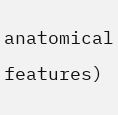anatomical features)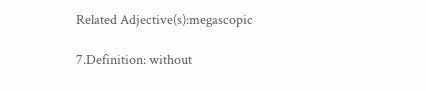Related Adjective(s):megascopic

7.Definition: without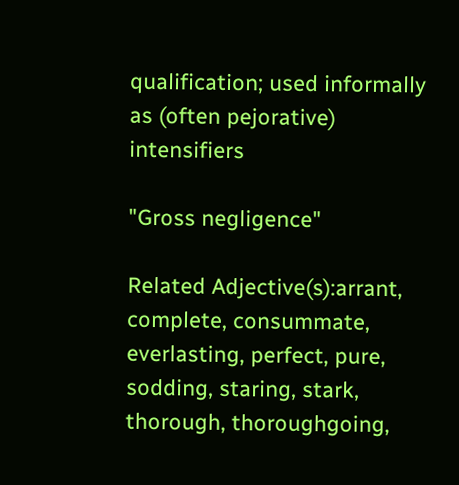qualification; used informally as (often pejorative) intensifiers

"Gross negligence"

Related Adjective(s):arrant, complete, consummate, everlasting, perfect, pure, sodding, staring, stark, thorough, thoroughgoing,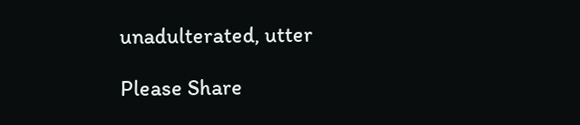unadulterated, utter

Please Share